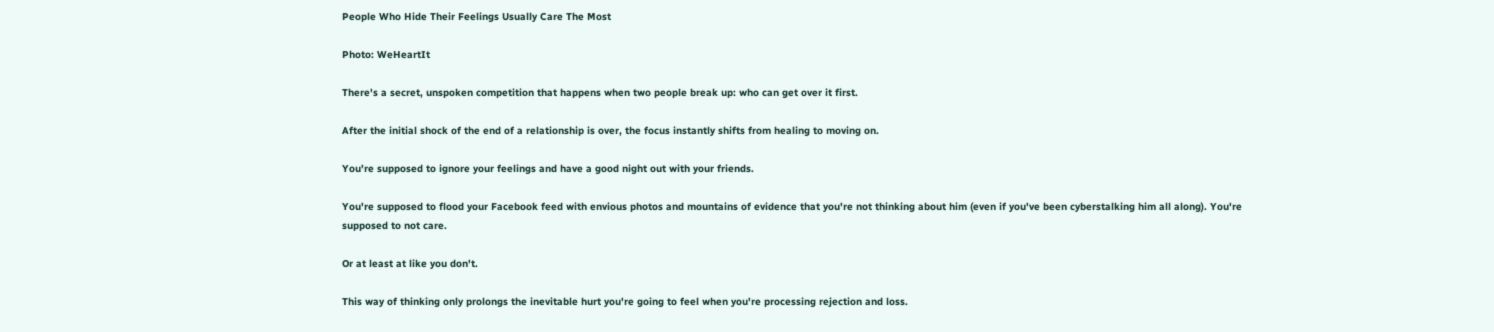People Who Hide Their Feelings Usually Care The Most

Photo: WeHeartIt

There's a secret, unspoken competition that happens when two people break up: who can get over it first.

After the initial shock of the end of a relationship is over, the focus instantly shifts from healing to moving on.

You're supposed to ignore your feelings and have a good night out with your friends.

You're supposed to flood your Facebook feed with envious photos and mountains of evidence that you're not thinking about him (even if you've been cyberstalking him all along). You're supposed to not care.

Or at least at like you don't.

This way of thinking only prolongs the inevitable hurt you're going to feel when you're processing rejection and loss.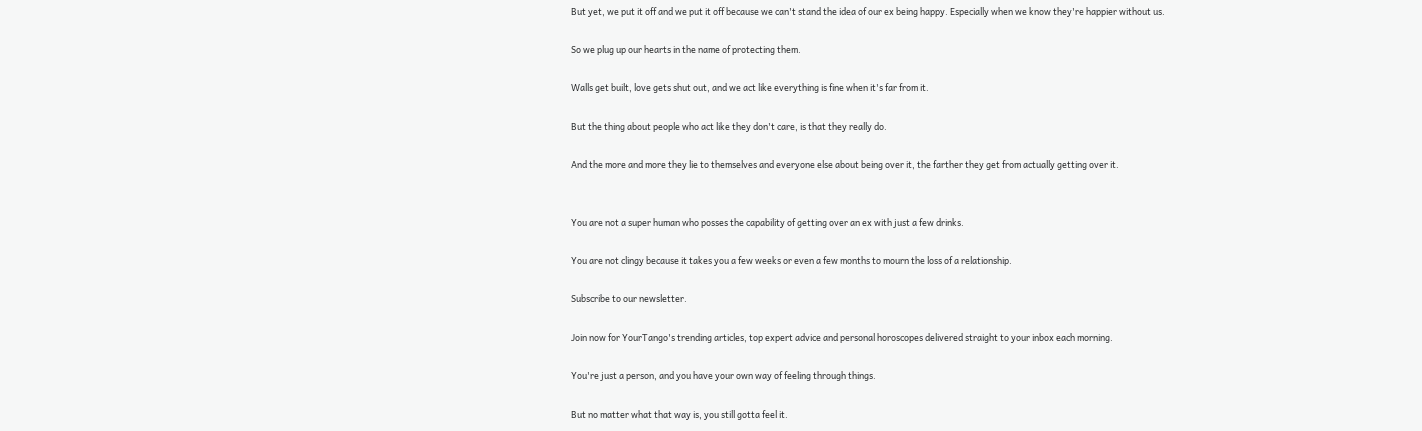But yet, we put it off and we put it off because we can't stand the idea of our ex being happy. Especially when we know they're happier without us.

So we plug up our hearts in the name of protecting them.

Walls get built, love gets shut out, and we act like everything is fine when it's far from it.

But the thing about people who act like they don't care, is that they really do.

And the more and more they lie to themselves and everyone else about being over it, the farther they get from actually getting over it.


You are not a super human who posses the capability of getting over an ex with just a few drinks.

You are not clingy because it takes you a few weeks or even a few months to mourn the loss of a relationship.

Subscribe to our newsletter.

Join now for YourTango's trending articles, top expert advice and personal horoscopes delivered straight to your inbox each morning.

You're just a person, and you have your own way of feeling through things.

But no matter what that way is, you still gotta feel it.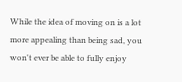While the idea of moving on is a lot more appealing than being sad, you won't ever be able to fully enjoy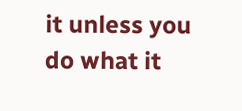it unless you do what it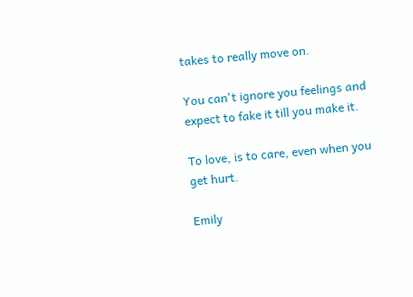takes to really move on.

You can't ignore you feelings and expect to fake it till you make it.

To love, is to care, even when you get hurt.

Emily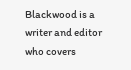Blackwood is a writer and editor who covers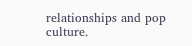relationships and pop culture.